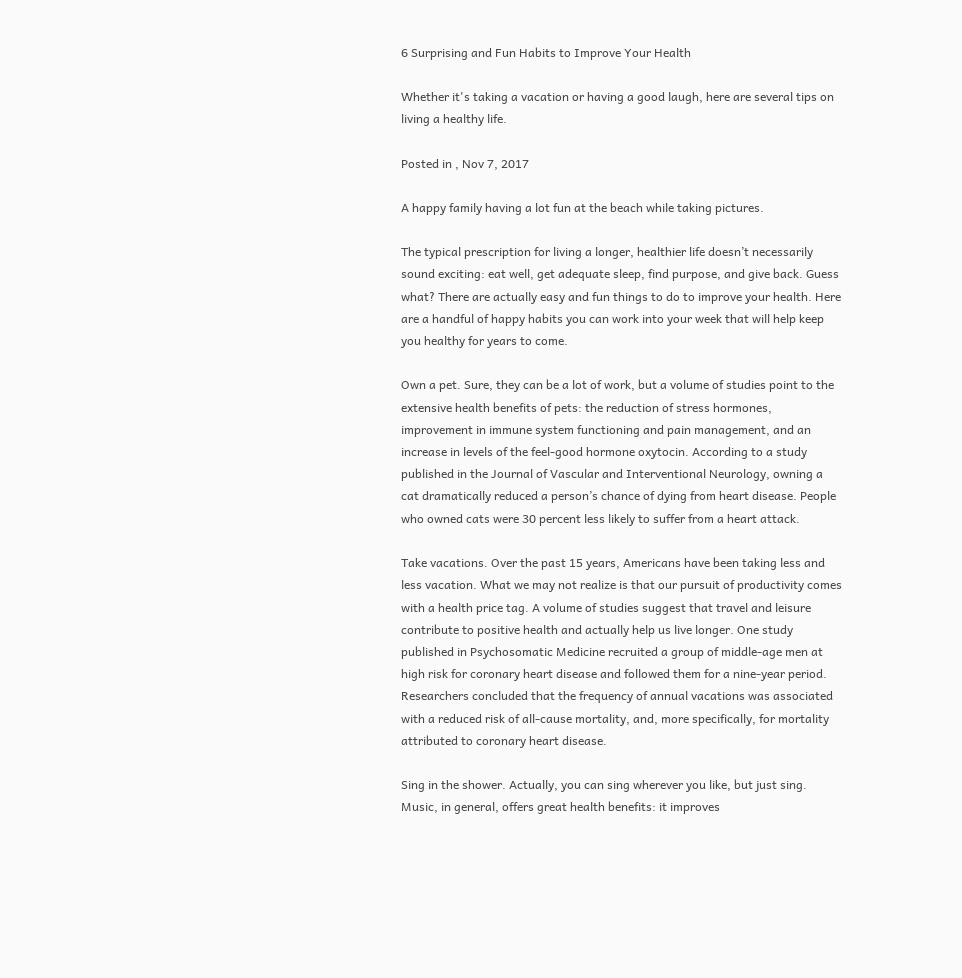6 Surprising and Fun Habits to Improve Your Health

Whether it's taking a vacation or having a good laugh, here are several tips on living a healthy life.

Posted in , Nov 7, 2017

A happy family having a lot fun at the beach while taking pictures.

The typical prescription for living a longer, healthier life doesn’t necessarily sound exciting: eat well, get adequate sleep, find purpose, and give back. Guess what? There are actually easy and fun things to do to improve your health. Here are a handful of happy habits you can work into your week that will help keep you healthy for years to come.

Own a pet. Sure, they can be a lot of work, but a volume of studies point to the extensive health benefits of pets: the reduction of stress hormones, improvement in immune system functioning and pain management, and an increase in levels of the feel-good hormone oxytocin. According to a study published in the Journal of Vascular and Interventional Neurology, owning a cat dramatically reduced a person’s chance of dying from heart disease. People who owned cats were 30 percent less likely to suffer from a heart attack.

Take vacations. Over the past 15 years, Americans have been taking less and less vacation. What we may not realize is that our pursuit of productivity comes with a health price tag. A volume of studies suggest that travel and leisure contribute to positive health and actually help us live longer. One study published in Psychosomatic Medicine recruited a group of middle-age men at high risk for coronary heart disease and followed them for a nine-year period. Researchers concluded that the frequency of annual vacations was associated with a reduced risk of all-cause mortality, and, more specifically, for mortality attributed to coronary heart disease.

Sing in the shower. Actually, you can sing wherever you like, but just sing. Music, in general, offers great health benefits: it improves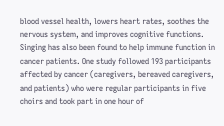blood vessel health, lowers heart rates, soothes the nervous system, and improves cognitive functions. Singing has also been found to help immune function in cancer patients. One study followed 193 participants affected by cancer (caregivers, bereaved caregivers, and patients) who were regular participants in five choirs and took part in one hour of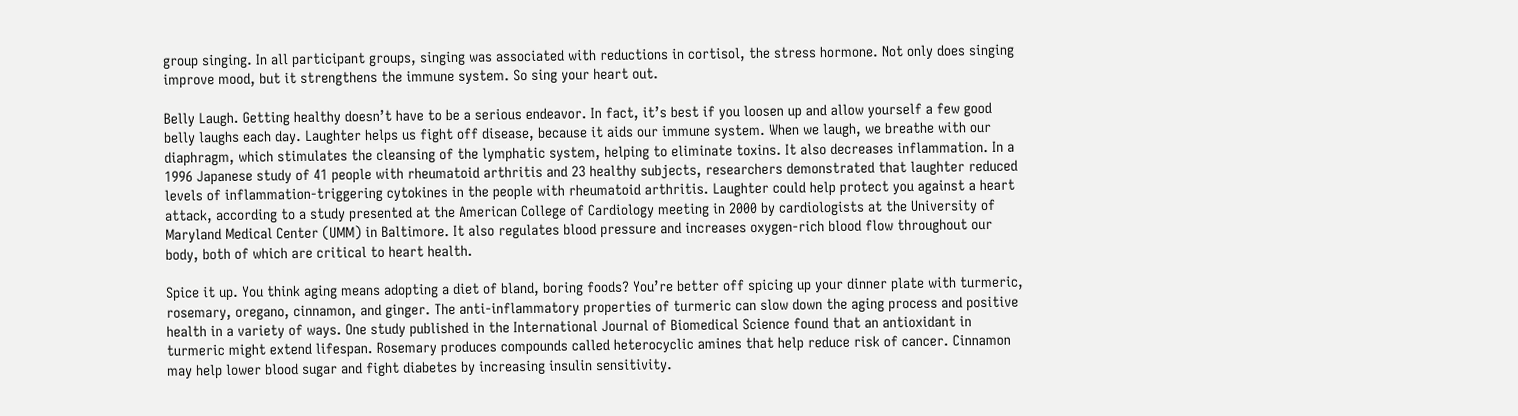group singing. In all participant groups, singing was associated with reductions in cortisol, the stress hormone. Not only does singing improve mood, but it strengthens the immune system. So sing your heart out.

Belly Laugh. Getting healthy doesn’t have to be a serious endeavor. In fact, it’s best if you loosen up and allow yourself a few good belly laughs each day. Laughter helps us fight off disease, because it aids our immune system. When we laugh, we breathe with our diaphragm, which stimulates the cleansing of the lymphatic system, helping to eliminate toxins. It also decreases inflammation. In a 1996 Japanese study of 41 people with rheumatoid arthritis and 23 healthy subjects, researchers demonstrated that laughter reduced levels of inflammation-triggering cytokines in the people with rheumatoid arthritis. Laughter could help protect you against a heart attack, according to a study presented at the American College of Cardiology meeting in 2000 by cardiologists at the University of Maryland Medical Center (UMM) in Baltimore. It also regulates blood pressure and increases oxygen-rich blood flow throughout our body, both of which are critical to heart health.

Spice it up. You think aging means adopting a diet of bland, boring foods? You’re better off spicing up your dinner plate with turmeric, rosemary, oregano, cinnamon, and ginger. The anti-inflammatory properties of turmeric can slow down the aging process and positive health in a variety of ways. One study published in the International Journal of Biomedical Science found that an antioxidant in turmeric might extend lifespan. Rosemary produces compounds called heterocyclic amines that help reduce risk of cancer. Cinnamon may help lower blood sugar and fight diabetes by increasing insulin sensitivity.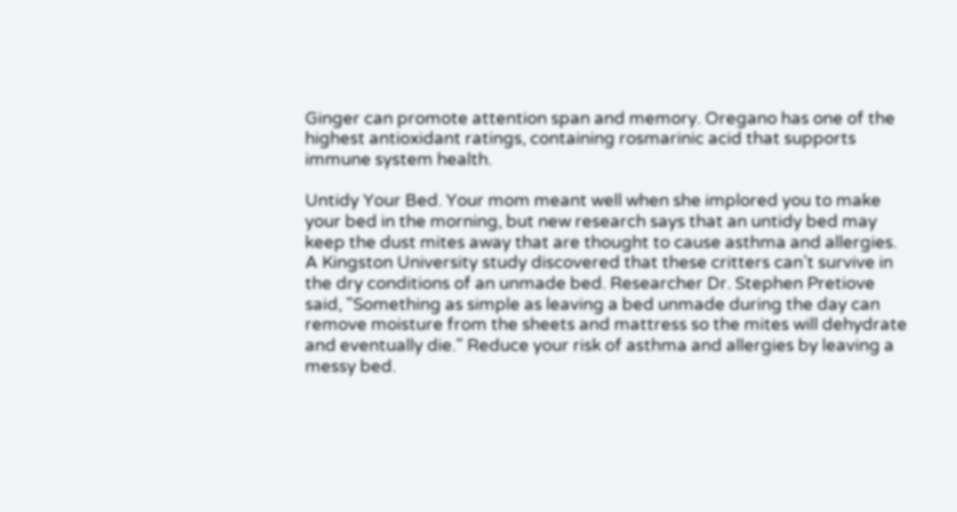Ginger can promote attention span and memory. Oregano has one of the highest antioxidant ratings, containing rosmarinic acid that supports immune system health.

Untidy Your Bed. Your mom meant well when she implored you to make your bed in the morning, but new research says that an untidy bed may keep the dust mites away that are thought to cause asthma and allergies. A Kingston University study discovered that these critters can’t survive in the dry conditions of an unmade bed. Researcher Dr. Stephen Pretiove said, "Something as simple as leaving a bed unmade during the day can remove moisture from the sheets and mattress so the mites will dehydrate and eventually die." Reduce your risk of asthma and allergies by leaving a messy bed.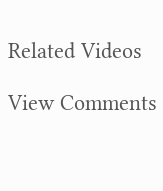Related Videos

View Comments